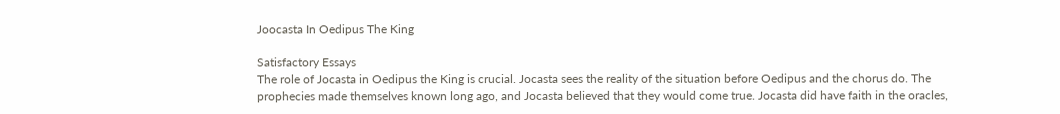Joocasta In Oedipus The King

Satisfactory Essays
The role of Jocasta in Oedipus the King is crucial. Jocasta sees the reality of the situation before Oedipus and the chorus do. The prophecies made themselves known long ago, and Jocasta believed that they would come true. Jocasta did have faith in the oracles,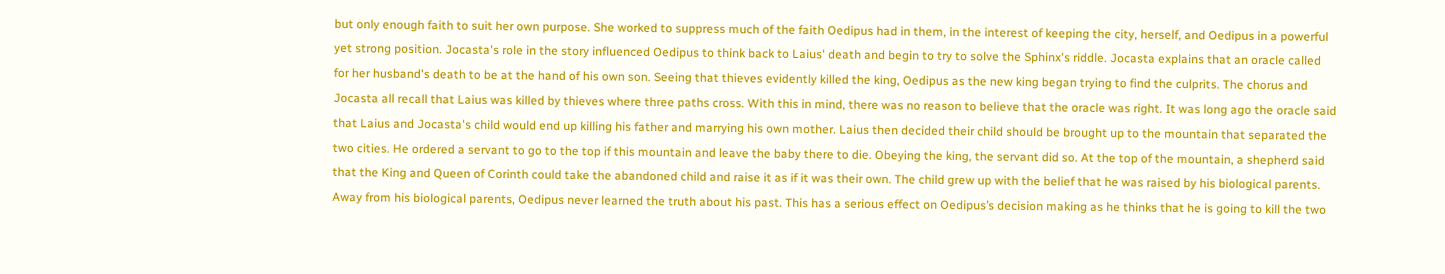but only enough faith to suit her own purpose. She worked to suppress much of the faith Oedipus had in them, in the interest of keeping the city, herself, and Oedipus in a powerful yet strong position. Jocasta's role in the story influenced Oedipus to think back to Laius' death and begin to try to solve the Sphinx's riddle. Jocasta explains that an oracle called for her husband's death to be at the hand of his own son. Seeing that thieves evidently killed the king, Oedipus as the new king began trying to find the culprits. The chorus and Jocasta all recall that Laius was killed by thieves where three paths cross. With this in mind, there was no reason to believe that the oracle was right. It was long ago the oracle said that Laius and Jocasta's child would end up killing his father and marrying his own mother. Laius then decided their child should be brought up to the mountain that separated the two cities. He ordered a servant to go to the top if this mountain and leave the baby there to die. Obeying the king, the servant did so. At the top of the mountain, a shepherd said that the King and Queen of Corinth could take the abandoned child and raise it as if it was their own. The child grew up with the belief that he was raised by his biological parents. Away from his biological parents, Oedipus never learned the truth about his past. This has a serious effect on Oedipus’s decision making as he thinks that he is going to kill the two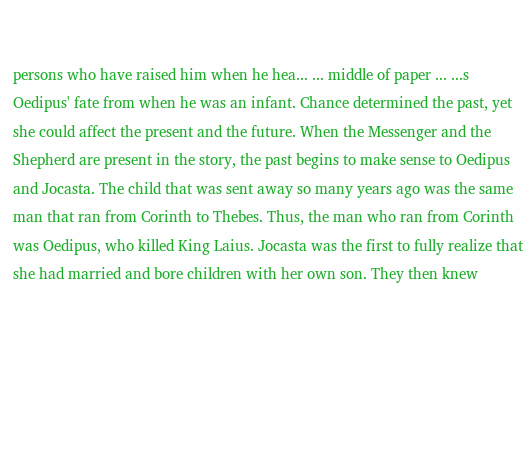persons who have raised him when he hea... ... middle of paper ... ...s Oedipus' fate from when he was an infant. Chance determined the past, yet she could affect the present and the future. When the Messenger and the Shepherd are present in the story, the past begins to make sense to Oedipus and Jocasta. The child that was sent away so many years ago was the same man that ran from Corinth to Thebes. Thus, the man who ran from Corinth was Oedipus, who killed King Laius. Jocasta was the first to fully realize that she had married and bore children with her own son. They then knew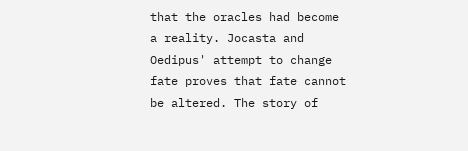that the oracles had become a reality. Jocasta and Oedipus' attempt to change fate proves that fate cannot be altered. The story of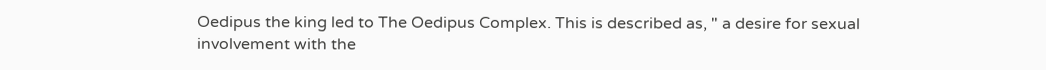Oedipus the king led to The Oedipus Complex. This is described as, " a desire for sexual involvement with the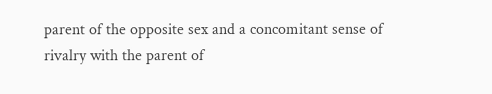parent of the opposite sex and a concomitant sense of rivalry with the parent of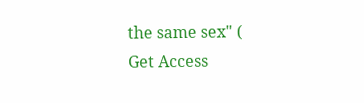the same sex" (
Get Access